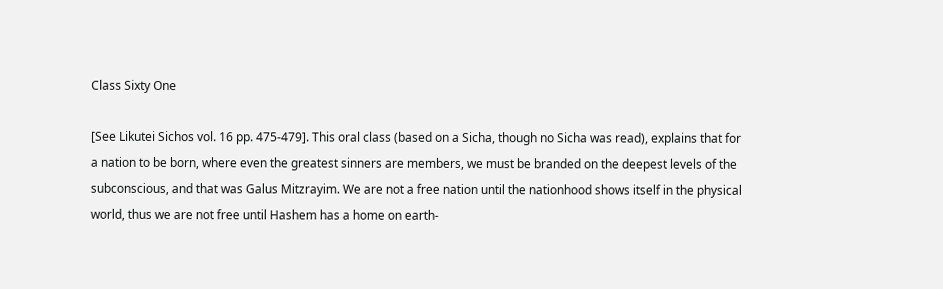Class Sixty One

[See Likutei Sichos vol. 16 pp. 475-479]. This oral class (based on a Sicha, though no Sicha was read), explains that for a nation to be born, where even the greatest sinners are members, we must be branded on the deepest levels of the subconscious, and that was Galus Mitzrayim. We are not a free nation until the nationhood shows itself in the physical world, thus we are not free until Hashem has a home on earth-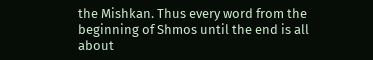the Mishkan. Thus every word from the beginning of Shmos until the end is all about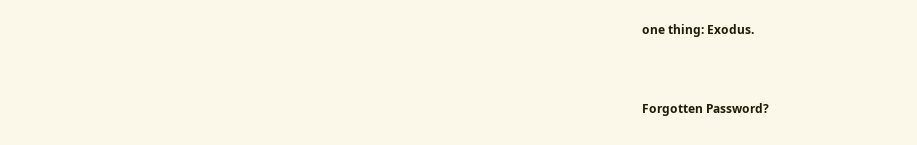one thing: Exodus.



Forgotten Password?